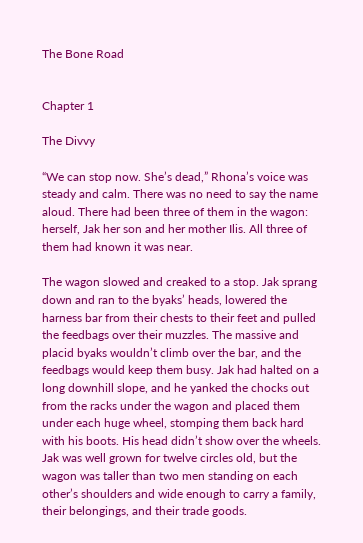The Bone Road


Chapter 1

The Divvy

“We can stop now. She’s dead,” Rhona’s voice was steady and calm. There was no need to say the name aloud. There had been three of them in the wagon: herself, Jak her son and her mother Ilis. All three of them had known it was near.

The wagon slowed and creaked to a stop. Jak sprang down and ran to the byaks’ heads, lowered the harness bar from their chests to their feet and pulled the feedbags over their muzzles. The massive and placid byaks wouldn’t climb over the bar, and the feedbags would keep them busy. Jak had halted on a long downhill slope, and he yanked the chocks out from the racks under the wagon and placed them under each huge wheel, stomping them back hard with his boots. His head didn’t show over the wheels. Jak was well grown for twelve circles old, but the wagon was taller than two men standing on each other’s shoulders and wide enough to carry a family, their belongings, and their trade goods.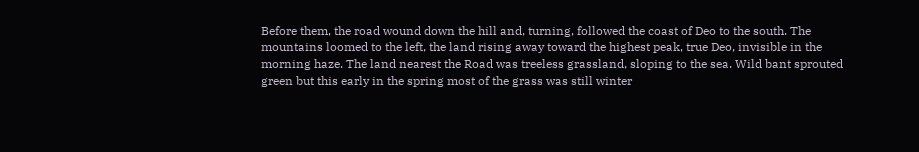Before them, the road wound down the hill and, turning, followed the coast of Deo to the south. The mountains loomed to the left, the land rising away toward the highest peak, true Deo, invisible in the morning haze. The land nearest the Road was treeless grassland, sloping to the sea. Wild bant sprouted green but this early in the spring most of the grass was still winter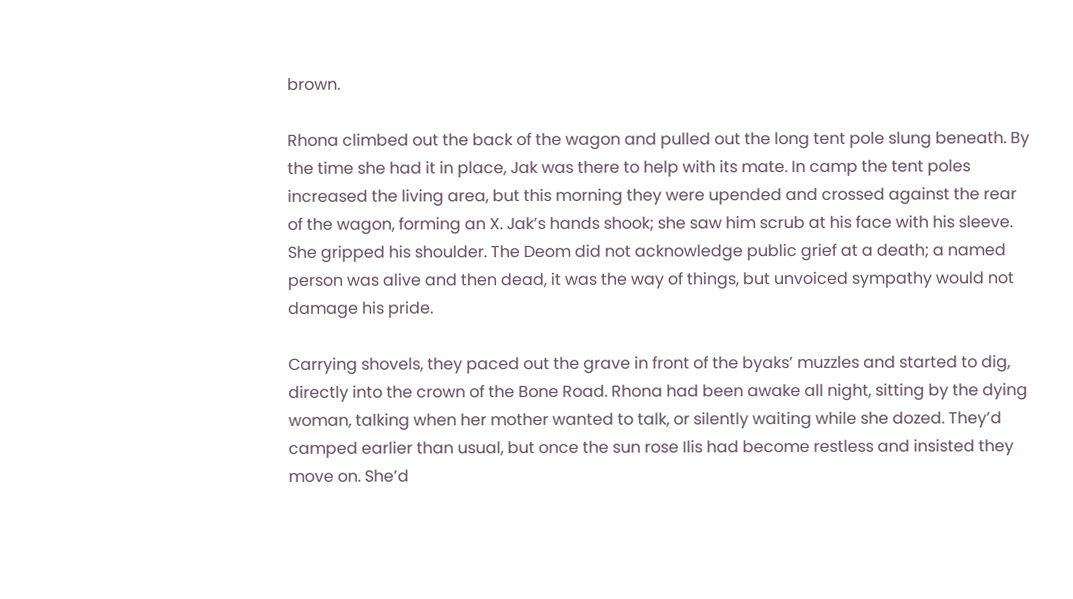brown.

Rhona climbed out the back of the wagon and pulled out the long tent pole slung beneath. By the time she had it in place, Jak was there to help with its mate. In camp the tent poles increased the living area, but this morning they were upended and crossed against the rear of the wagon, forming an X. Jak’s hands shook; she saw him scrub at his face with his sleeve. She gripped his shoulder. The Deom did not acknowledge public grief at a death; a named person was alive and then dead, it was the way of things, but unvoiced sympathy would not damage his pride.

Carrying shovels, they paced out the grave in front of the byaks’ muzzles and started to dig, directly into the crown of the Bone Road. Rhona had been awake all night, sitting by the dying woman, talking when her mother wanted to talk, or silently waiting while she dozed. They’d camped earlier than usual, but once the sun rose Ilis had become restless and insisted they move on. She’d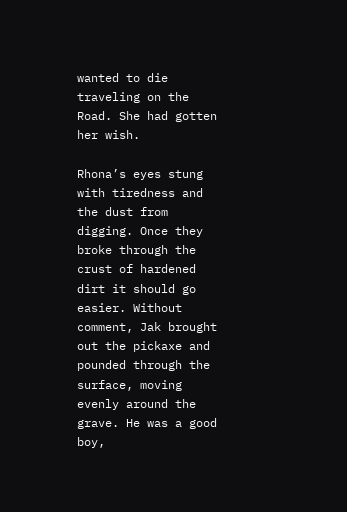wanted to die traveling on the Road. She had gotten her wish.

Rhona’s eyes stung with tiredness and the dust from digging. Once they broke through the crust of hardened dirt it should go easier. Without comment, Jak brought out the pickaxe and pounded through the surface, moving evenly around the grave. He was a good boy,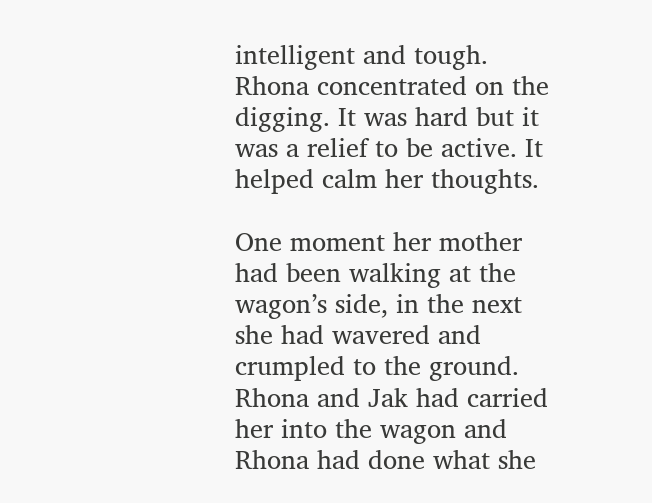intelligent and tough. Rhona concentrated on the digging. It was hard but it was a relief to be active. It helped calm her thoughts.

One moment her mother had been walking at the wagon’s side, in the next she had wavered and crumpled to the ground. Rhona and Jak had carried her into the wagon and Rhona had done what she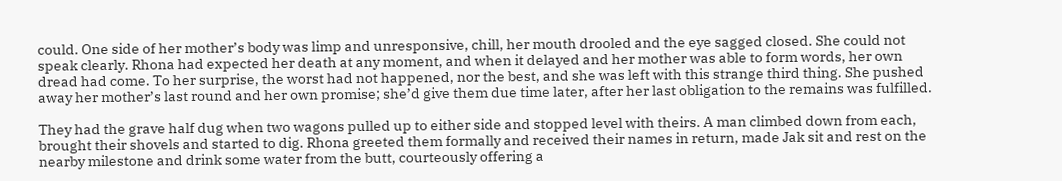could. One side of her mother’s body was limp and unresponsive, chill, her mouth drooled and the eye sagged closed. She could not speak clearly. Rhona had expected her death at any moment, and when it delayed and her mother was able to form words, her own dread had come. To her surprise, the worst had not happened, nor the best, and she was left with this strange third thing. She pushed away her mother’s last round and her own promise; she’d give them due time later, after her last obligation to the remains was fulfilled.

They had the grave half dug when two wagons pulled up to either side and stopped level with theirs. A man climbed down from each, brought their shovels and started to dig. Rhona greeted them formally and received their names in return, made Jak sit and rest on the nearby milestone and drink some water from the butt, courteously offering a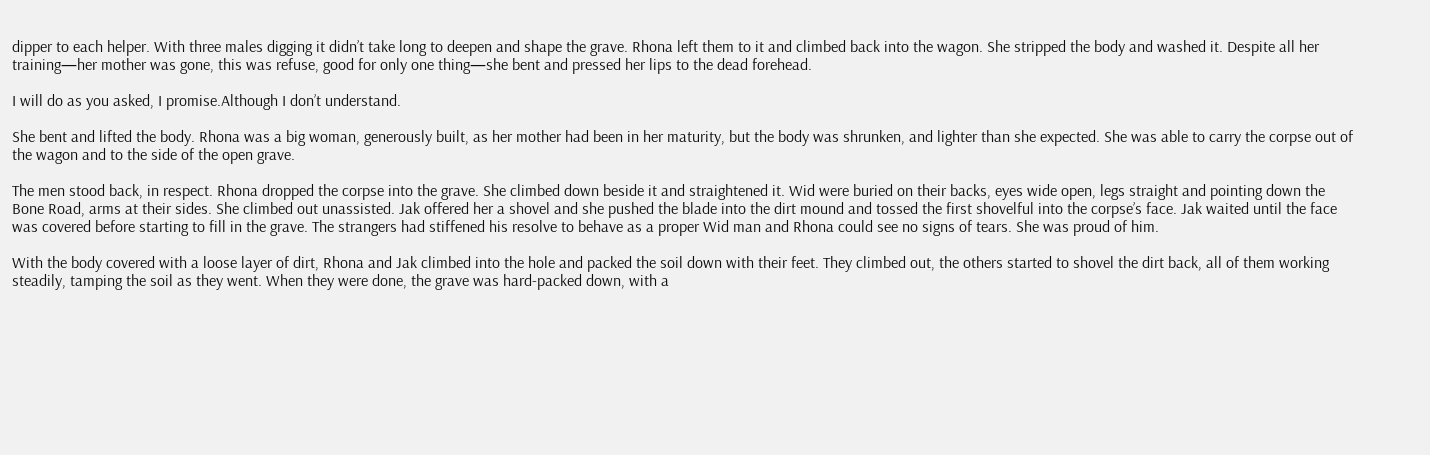dipper to each helper. With three males digging it didn’t take long to deepen and shape the grave. Rhona left them to it and climbed back into the wagon. She stripped the body and washed it. Despite all her training—her mother was gone, this was refuse, good for only one thing—she bent and pressed her lips to the dead forehead.

I will do as you asked, I promise.Although I don’t understand.

She bent and lifted the body. Rhona was a big woman, generously built, as her mother had been in her maturity, but the body was shrunken, and lighter than she expected. She was able to carry the corpse out of the wagon and to the side of the open grave.

The men stood back, in respect. Rhona dropped the corpse into the grave. She climbed down beside it and straightened it. Wid were buried on their backs, eyes wide open, legs straight and pointing down the Bone Road, arms at their sides. She climbed out unassisted. Jak offered her a shovel and she pushed the blade into the dirt mound and tossed the first shovelful into the corpse’s face. Jak waited until the face was covered before starting to fill in the grave. The strangers had stiffened his resolve to behave as a proper Wid man and Rhona could see no signs of tears. She was proud of him.

With the body covered with a loose layer of dirt, Rhona and Jak climbed into the hole and packed the soil down with their feet. They climbed out, the others started to shovel the dirt back, all of them working steadily, tamping the soil as they went. When they were done, the grave was hard-packed down, with a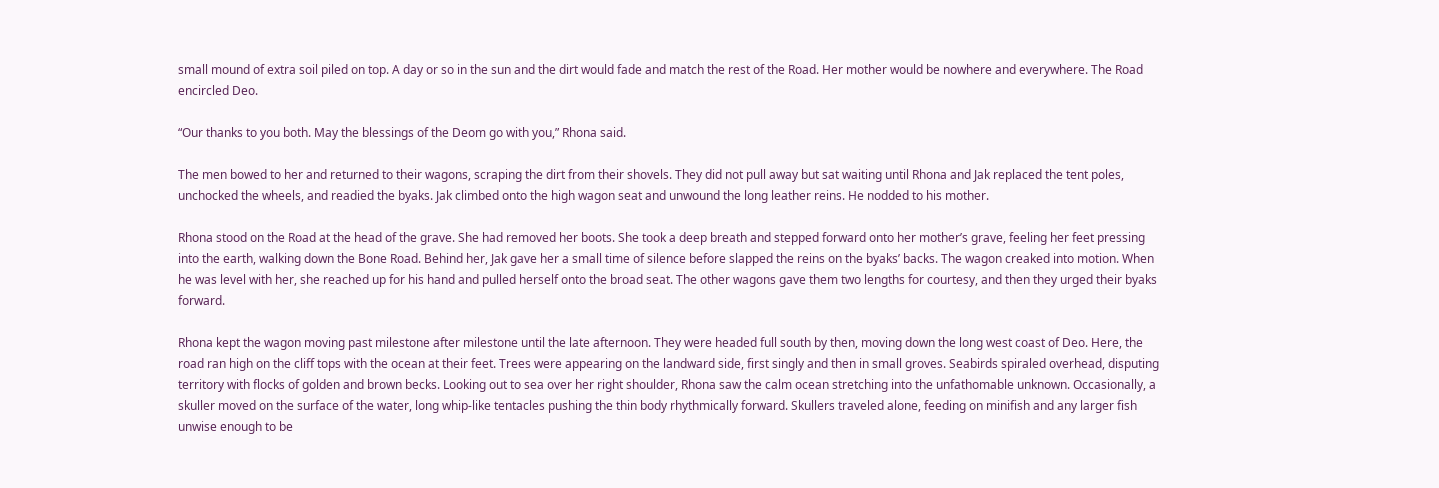small mound of extra soil piled on top. A day or so in the sun and the dirt would fade and match the rest of the Road. Her mother would be nowhere and everywhere. The Road encircled Deo.

“Our thanks to you both. May the blessings of the Deom go with you,” Rhona said.

The men bowed to her and returned to their wagons, scraping the dirt from their shovels. They did not pull away but sat waiting until Rhona and Jak replaced the tent poles, unchocked the wheels, and readied the byaks. Jak climbed onto the high wagon seat and unwound the long leather reins. He nodded to his mother.

Rhona stood on the Road at the head of the grave. She had removed her boots. She took a deep breath and stepped forward onto her mother’s grave, feeling her feet pressing into the earth, walking down the Bone Road. Behind her, Jak gave her a small time of silence before slapped the reins on the byaks’ backs. The wagon creaked into motion. When he was level with her, she reached up for his hand and pulled herself onto the broad seat. The other wagons gave them two lengths for courtesy, and then they urged their byaks forward.

Rhona kept the wagon moving past milestone after milestone until the late afternoon. They were headed full south by then, moving down the long west coast of Deo. Here, the road ran high on the cliff tops with the ocean at their feet. Trees were appearing on the landward side, first singly and then in small groves. Seabirds spiraled overhead, disputing territory with flocks of golden and brown becks. Looking out to sea over her right shoulder, Rhona saw the calm ocean stretching into the unfathomable unknown. Occasionally, a skuller moved on the surface of the water, long whip-like tentacles pushing the thin body rhythmically forward. Skullers traveled alone, feeding on minifish and any larger fish unwise enough to be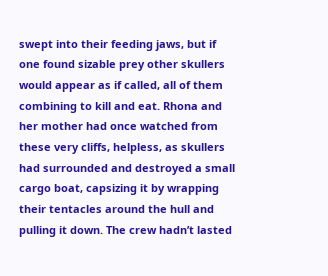swept into their feeding jaws, but if one found sizable prey other skullers would appear as if called, all of them combining to kill and eat. Rhona and her mother had once watched from these very cliffs, helpless, as skullers had surrounded and destroyed a small cargo boat, capsizing it by wrapping their tentacles around the hull and pulling it down. The crew hadn’t lasted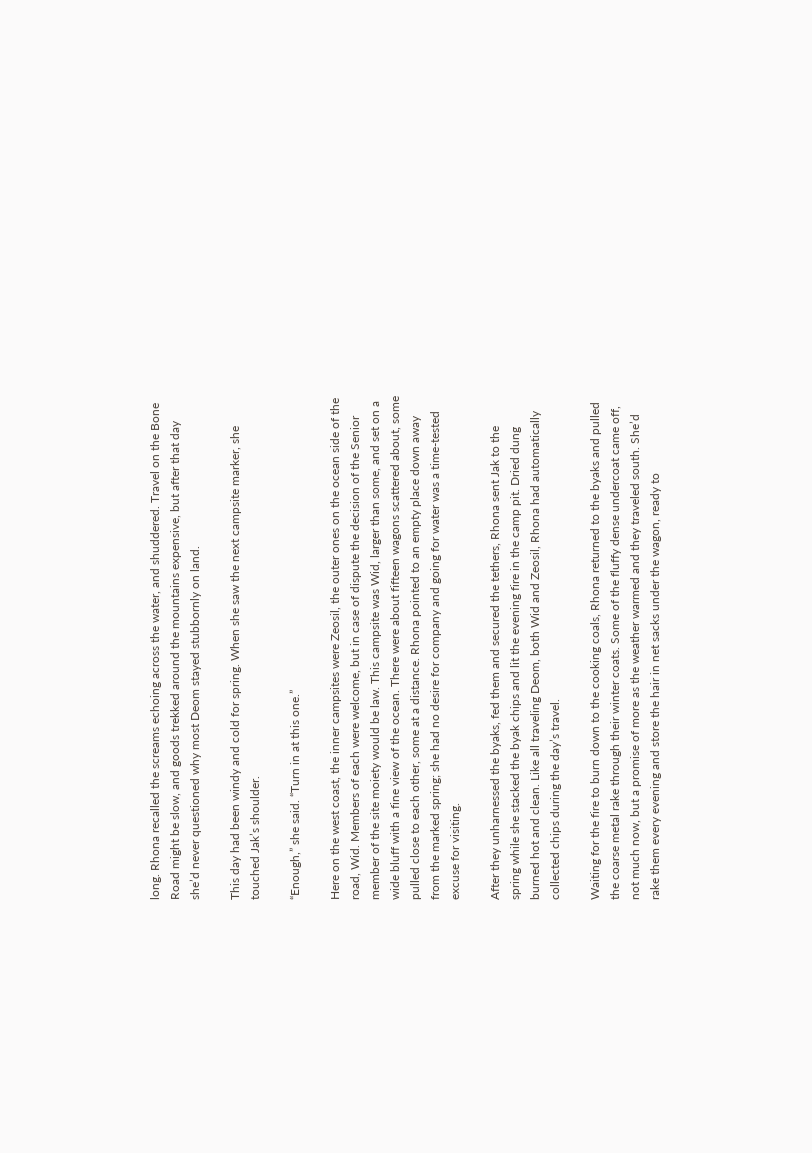long. Rhona recalled the screams echoing across the water, and shuddered. Travel on the Bone Road might be slow, and goods trekked around the mountains expensive, but after that day she’d never questioned why most Deom stayed stubbornly on land.

This day had been windy and cold for spring. When she saw the next campsite marker, she touched Jak’s shoulder.

“Enough,” she said. “Turn in at this one.”

Here on the west coast, the inner campsites were Zeosil, the outer ones on the ocean side of the road, Wid. Members of each were welcome, but in case of dispute the decision of the Senior member of the site moiety would be law. This campsite was Wid, larger than some, and set on a wide bluff with a fine view of the ocean. There were about fifteen wagons scattered about, some pulled close to each other, some at a distance. Rhona pointed to an empty place down away from the marked spring; she had no desire for company and going for water was a time-tested excuse for visiting.

After they unharnessed the byaks, fed them and secured the tethers, Rhona sent Jak to the spring while she stacked the byak chips and lit the evening fire in the camp pit. Dried dung burned hot and clean. Like all traveling Deom, both Wid and Zeosil, Rhona had automatically collected chips during the day’s travel.

Waiting for the fire to burn down to the cooking coals, Rhona returned to the byaks and pulled the coarse metal rake through their winter coats. Some of the fluffy dense undercoat came off, not much now, but a promise of more as the weather warmed and they traveled south. She’d rake them every evening and store the hair in net sacks under the wagon, ready to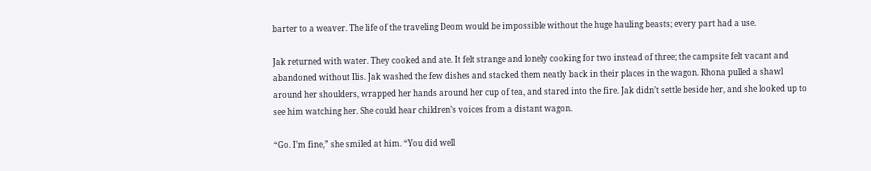barter to a weaver. The life of the traveling Deom would be impossible without the huge hauling beasts; every part had a use.

Jak returned with water. They cooked and ate. It felt strange and lonely cooking for two instead of three; the campsite felt vacant and abandoned without Ilis. Jak washed the few dishes and stacked them neatly back in their places in the wagon. Rhona pulled a shawl around her shoulders, wrapped her hands around her cup of tea, and stared into the fire. Jak didn’t settle beside her, and she looked up to see him watching her. She could hear children’s voices from a distant wagon.

“Go. I’m fine,” she smiled at him. “You did well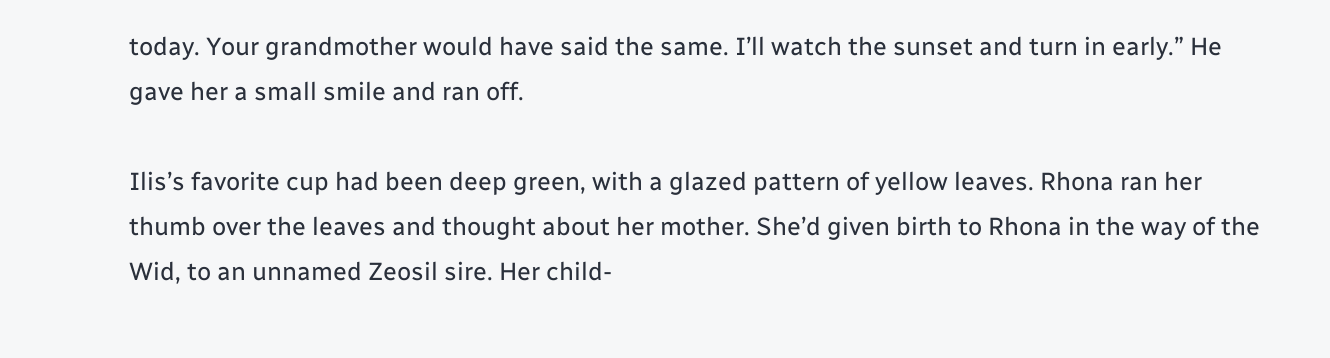today. Your grandmother would have said the same. I’ll watch the sunset and turn in early.” He gave her a small smile and ran off.

Ilis’s favorite cup had been deep green, with a glazed pattern of yellow leaves. Rhona ran her thumb over the leaves and thought about her mother. She’d given birth to Rhona in the way of the Wid, to an unnamed Zeosil sire. Her child-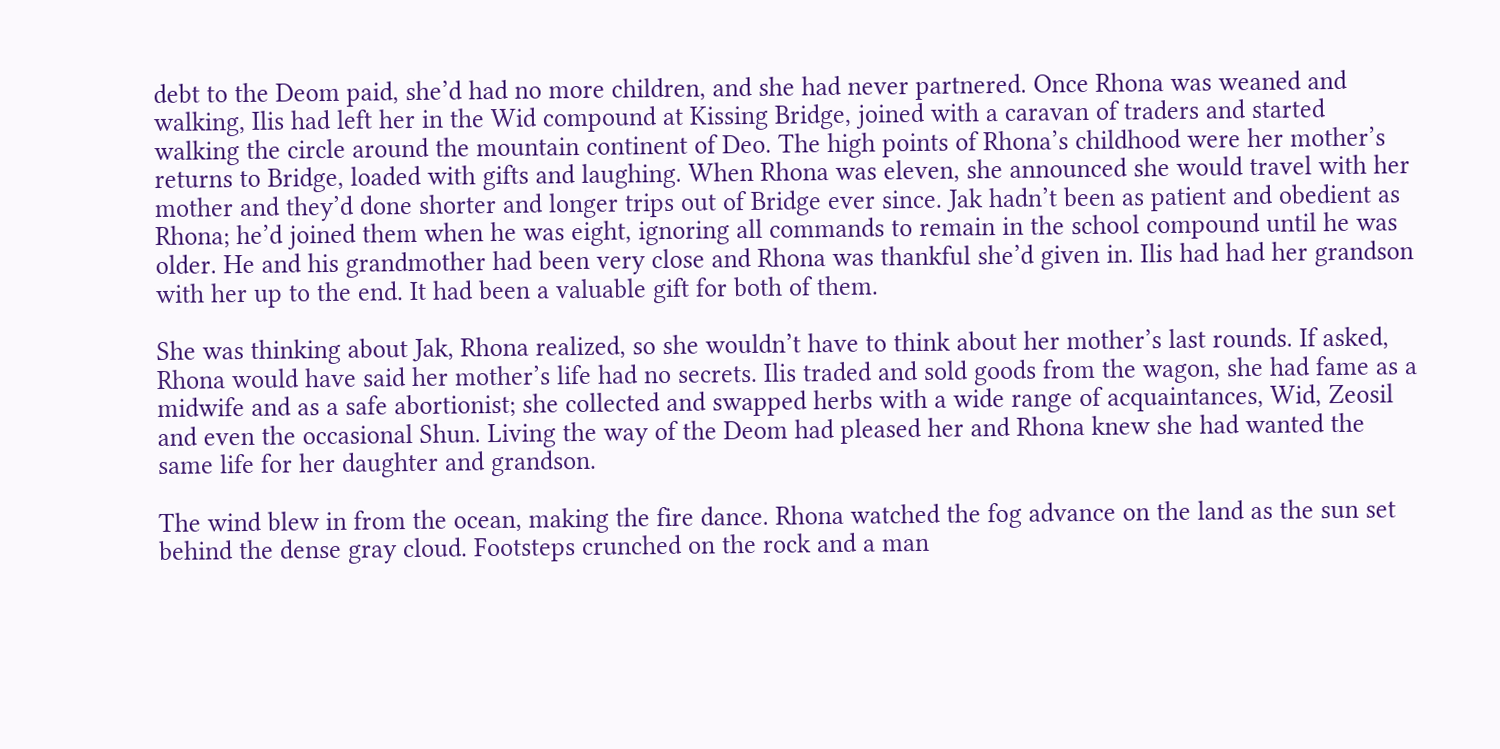debt to the Deom paid, she’d had no more children, and she had never partnered. Once Rhona was weaned and walking, Ilis had left her in the Wid compound at Kissing Bridge, joined with a caravan of traders and started walking the circle around the mountain continent of Deo. The high points of Rhona’s childhood were her mother’s returns to Bridge, loaded with gifts and laughing. When Rhona was eleven, she announced she would travel with her mother and they’d done shorter and longer trips out of Bridge ever since. Jak hadn’t been as patient and obedient as Rhona; he’d joined them when he was eight, ignoring all commands to remain in the school compound until he was older. He and his grandmother had been very close and Rhona was thankful she’d given in. Ilis had had her grandson with her up to the end. It had been a valuable gift for both of them.

She was thinking about Jak, Rhona realized, so she wouldn’t have to think about her mother’s last rounds. If asked, Rhona would have said her mother’s life had no secrets. Ilis traded and sold goods from the wagon, she had fame as a midwife and as a safe abortionist; she collected and swapped herbs with a wide range of acquaintances, Wid, Zeosil and even the occasional Shun. Living the way of the Deom had pleased her and Rhona knew she had wanted the same life for her daughter and grandson.

The wind blew in from the ocean, making the fire dance. Rhona watched the fog advance on the land as the sun set behind the dense gray cloud. Footsteps crunched on the rock and a man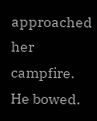approached her campfire. He bowed.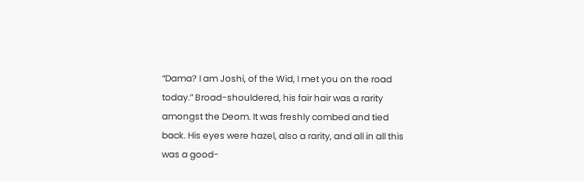“Dama? I am Joshi, of the Wid, I met you on the road today.” Broad-shouldered, his fair hair was a rarity amongst the Deom. It was freshly combed and tied back. His eyes were hazel, also a rarity, and all in all this was a good-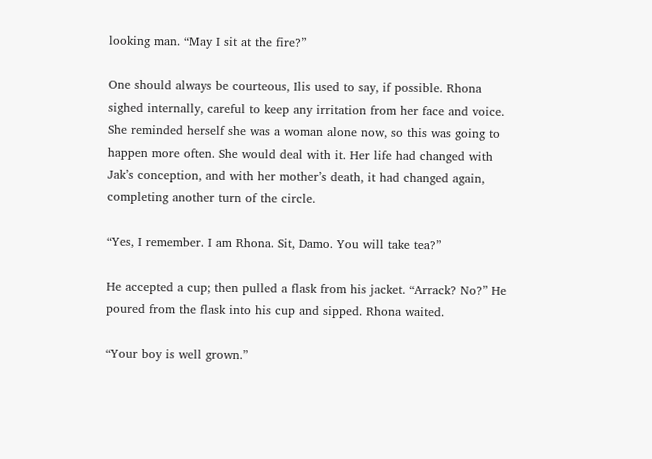looking man. “May I sit at the fire?”

One should always be courteous, Ilis used to say, if possible. Rhona sighed internally, careful to keep any irritation from her face and voice. She reminded herself she was a woman alone now, so this was going to happen more often. She would deal with it. Her life had changed with Jak’s conception, and with her mother’s death, it had changed again, completing another turn of the circle.

“Yes, I remember. I am Rhona. Sit, Damo. You will take tea?”

He accepted a cup; then pulled a flask from his jacket. “Arrack? No?” He poured from the flask into his cup and sipped. Rhona waited.

“Your boy is well grown.”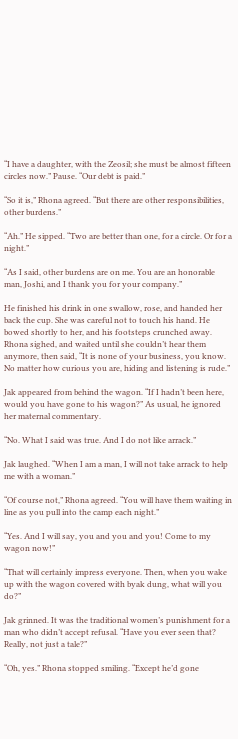“I have a daughter, with the Zeosil; she must be almost fifteen circles now.” Pause. “Our debt is paid.”

“So it is,” Rhona agreed. “But there are other responsibilities, other burdens.”

“Ah.” He sipped. “Two are better than one, for a circle. Or for a night.”

“As I said, other burdens are on me. You are an honorable man, Joshi, and I thank you for your company.”

He finished his drink in one swallow, rose, and handed her back the cup. She was careful not to touch his hand. He bowed shortly to her, and his footsteps crunched away. Rhona sighed, and waited until she couldn’t hear them anymore, then said, “It is none of your business, you know. No matter how curious you are, hiding and listening is rude.”

Jak appeared from behind the wagon. “If I hadn’t been here, would you have gone to his wagon?” As usual, he ignored her maternal commentary.

“No. What I said was true. And I do not like arrack.”

Jak laughed. “When I am a man, I will not take arrack to help me with a woman.”

“Of course not,” Rhona agreed. “You will have them waiting in line as you pull into the camp each night.”

“Yes. And I will say, you and you and you! Come to my wagon now!”

“That will certainly impress everyone. Then, when you wake up with the wagon covered with byak dung, what will you do?”

Jak grinned. It was the traditional women’s punishment for a man who didn’t accept refusal. “Have you ever seen that? Really, not just a tale?”

“Oh, yes.” Rhona stopped smiling. “Except he’d gone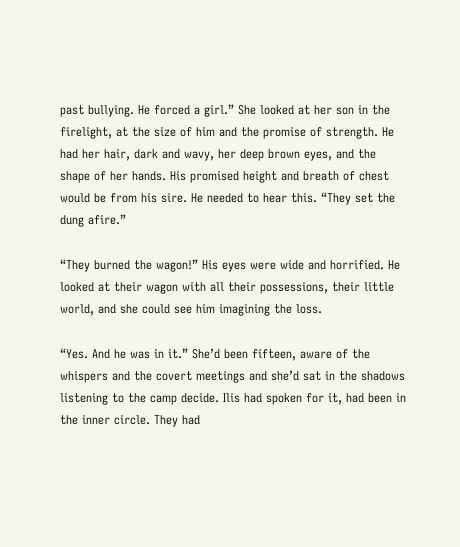past bullying. He forced a girl.” She looked at her son in the firelight, at the size of him and the promise of strength. He had her hair, dark and wavy, her deep brown eyes, and the shape of her hands. His promised height and breath of chest would be from his sire. He needed to hear this. “They set the dung afire.”

“They burned the wagon!” His eyes were wide and horrified. He looked at their wagon with all their possessions, their little world, and she could see him imagining the loss.

“Yes. And he was in it.” She’d been fifteen, aware of the whispers and the covert meetings and she’d sat in the shadows listening to the camp decide. Ilis had spoken for it, had been in the inner circle. They had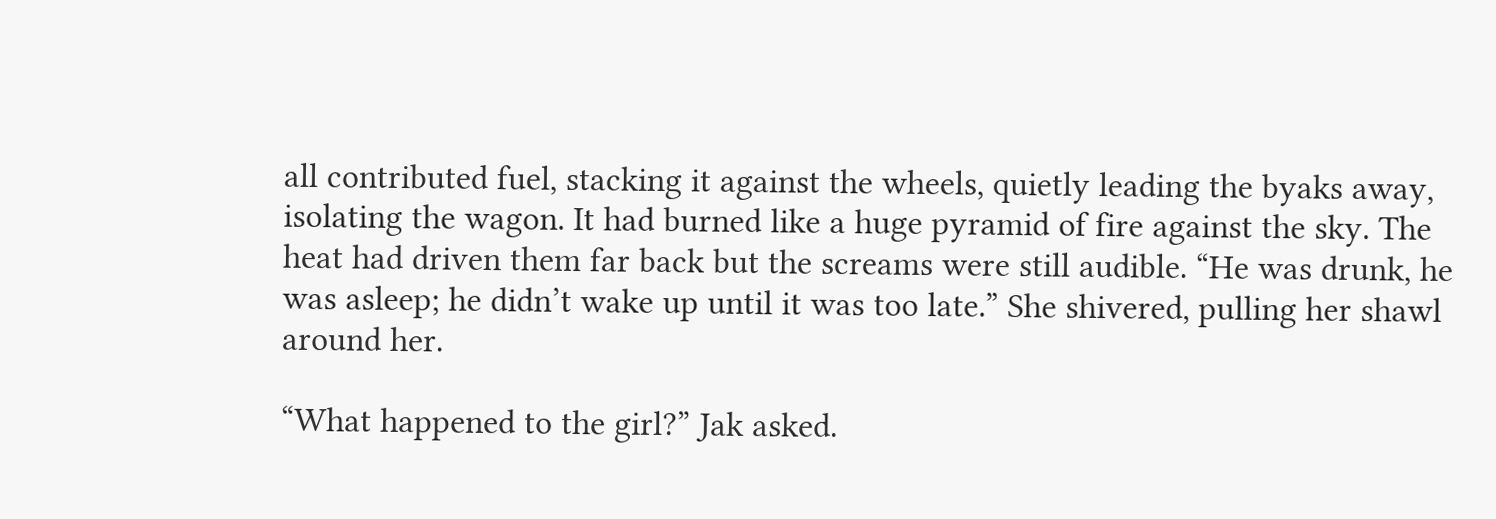all contributed fuel, stacking it against the wheels, quietly leading the byaks away, isolating the wagon. It had burned like a huge pyramid of fire against the sky. The heat had driven them far back but the screams were still audible. “He was drunk, he was asleep; he didn’t wake up until it was too late.” She shivered, pulling her shawl around her.

“What happened to the girl?” Jak asked.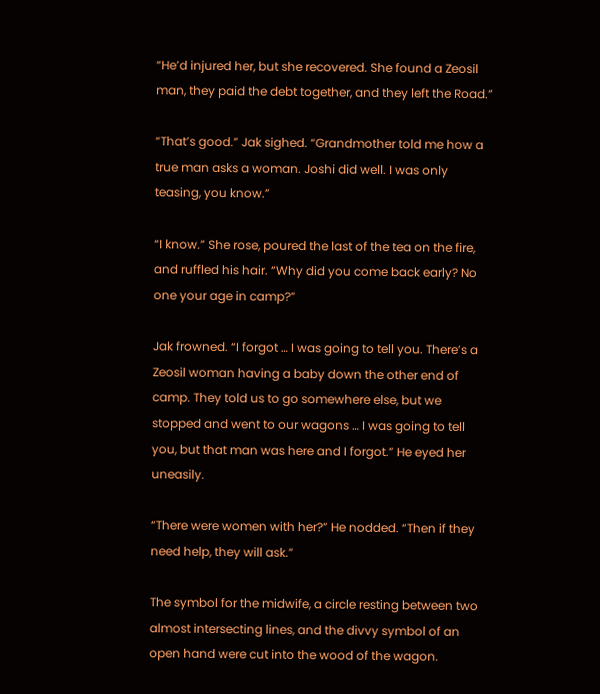“He’d injured her, but she recovered. She found a Zeosil man, they paid the debt together, and they left the Road.”

“That’s good.” Jak sighed. “Grandmother told me how a true man asks a woman. Joshi did well. I was only teasing, you know.”

“I know.” She rose, poured the last of the tea on the fire, and ruffled his hair. “Why did you come back early? No one your age in camp?”

Jak frowned. “I forgot … I was going to tell you. There’s a Zeosil woman having a baby down the other end of camp. They told us to go somewhere else, but we stopped and went to our wagons … I was going to tell you, but that man was here and I forgot.” He eyed her uneasily.

“There were women with her?” He nodded. “Then if they need help, they will ask.”

The symbol for the midwife, a circle resting between two almost intersecting lines, and the divvy symbol of an open hand were cut into the wood of the wagon.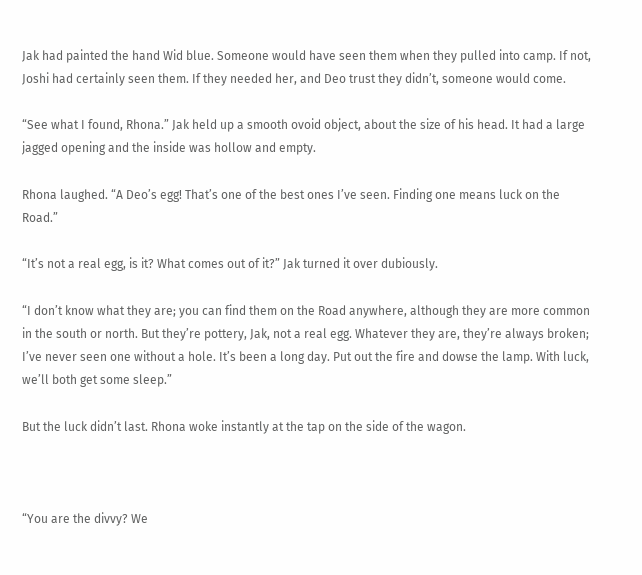Jak had painted the hand Wid blue. Someone would have seen them when they pulled into camp. If not, Joshi had certainly seen them. If they needed her, and Deo trust they didn’t, someone would come.

“See what I found, Rhona.” Jak held up a smooth ovoid object, about the size of his head. It had a large jagged opening and the inside was hollow and empty.

Rhona laughed. “A Deo’s egg! That’s one of the best ones I’ve seen. Finding one means luck on the Road.”

“It’s not a real egg, is it? What comes out of it?” Jak turned it over dubiously.

“I don’t know what they are; you can find them on the Road anywhere, although they are more common in the south or north. But they’re pottery, Jak, not a real egg. Whatever they are, they’re always broken; I’ve never seen one without a hole. It’s been a long day. Put out the fire and dowse the lamp. With luck, we’ll both get some sleep.”

But the luck didn’t last. Rhona woke instantly at the tap on the side of the wagon.



“You are the divvy? We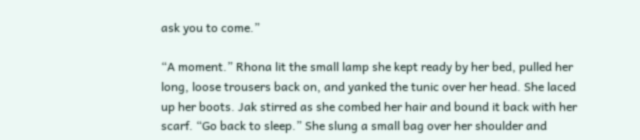ask you to come.”

“A moment.” Rhona lit the small lamp she kept ready by her bed, pulled her long, loose trousers back on, and yanked the tunic over her head. She laced up her boots. Jak stirred as she combed her hair and bound it back with her scarf. “Go back to sleep.” She slung a small bag over her shoulder and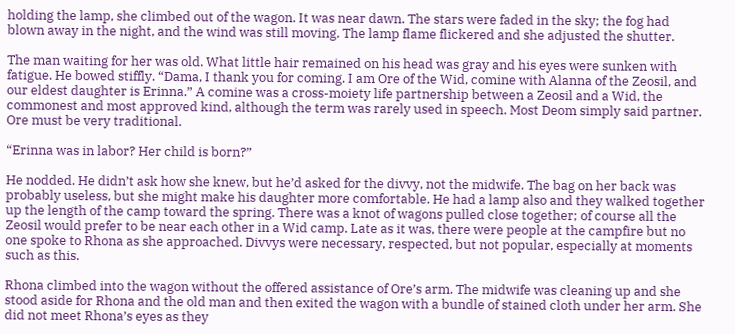holding the lamp, she climbed out of the wagon. It was near dawn. The stars were faded in the sky; the fog had blown away in the night, and the wind was still moving. The lamp flame flickered and she adjusted the shutter.

The man waiting for her was old. What little hair remained on his head was gray and his eyes were sunken with fatigue. He bowed stiffly. “Dama, I thank you for coming. I am Ore of the Wid, comine with Alanna of the Zeosil, and our eldest daughter is Erinna.” A comine was a cross-moiety life partnership between a Zeosil and a Wid, the commonest and most approved kind, although the term was rarely used in speech. Most Deom simply said partner. Ore must be very traditional.

“Erinna was in labor? Her child is born?”

He nodded. He didn’t ask how she knew, but he’d asked for the divvy, not the midwife. The bag on her back was probably useless, but she might make his daughter more comfortable. He had a lamp also and they walked together up the length of the camp toward the spring. There was a knot of wagons pulled close together; of course all the Zeosil would prefer to be near each other in a Wid camp. Late as it was, there were people at the campfire but no one spoke to Rhona as she approached. Divvys were necessary, respected, but not popular, especially at moments such as this.

Rhona climbed into the wagon without the offered assistance of Ore’s arm. The midwife was cleaning up and she stood aside for Rhona and the old man and then exited the wagon with a bundle of stained cloth under her arm. She did not meet Rhona’s eyes as they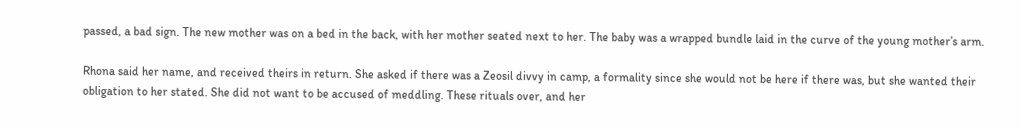passed, a bad sign. The new mother was on a bed in the back, with her mother seated next to her. The baby was a wrapped bundle laid in the curve of the young mother’s arm.

Rhona said her name, and received theirs in return. She asked if there was a Zeosil divvy in camp, a formality since she would not be here if there was, but she wanted their obligation to her stated. She did not want to be accused of meddling. These rituals over, and her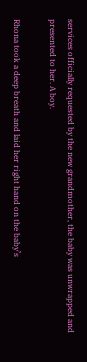services officially requested by the new grandmother, the baby was unwrapped and presented to her. A boy.

Rhona took a deep breath and laid her right hand on the baby’s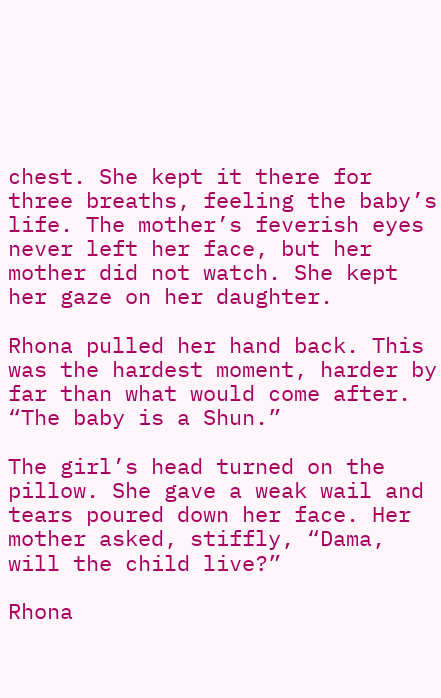chest. She kept it there for three breaths, feeling the baby’s life. The mother’s feverish eyes never left her face, but her mother did not watch. She kept her gaze on her daughter.

Rhona pulled her hand back. This was the hardest moment, harder by far than what would come after. “The baby is a Shun.”

The girl’s head turned on the pillow. She gave a weak wail and tears poured down her face. Her mother asked, stiffly, “Dama, will the child live?”

Rhona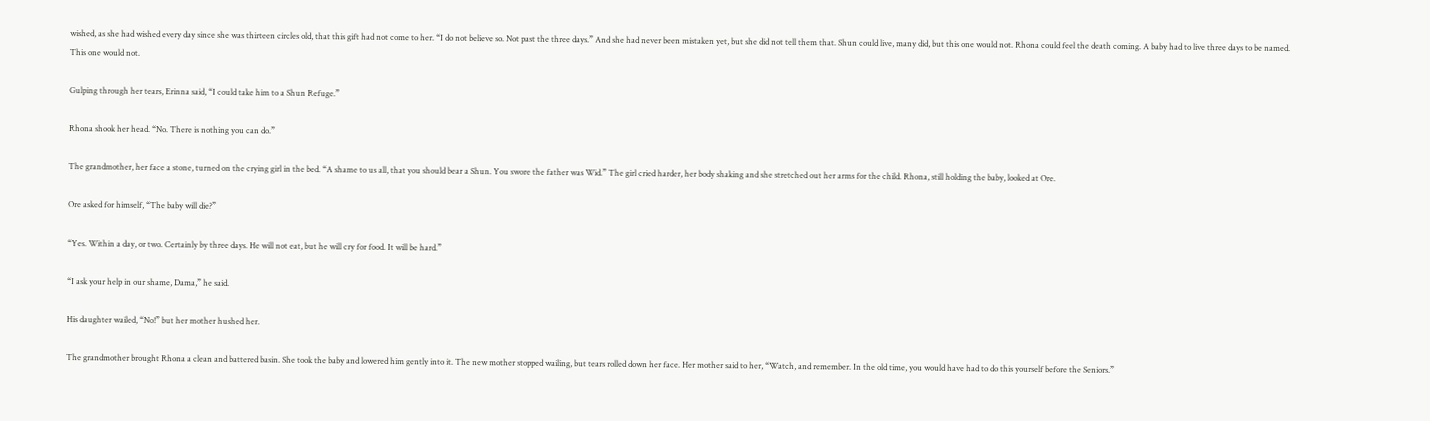wished, as she had wished every day since she was thirteen circles old, that this gift had not come to her. “I do not believe so. Not past the three days.” And she had never been mistaken yet, but she did not tell them that. Shun could live, many did, but this one would not. Rhona could feel the death coming. A baby had to live three days to be named. This one would not.

Gulping through her tears, Erinna said, “I could take him to a Shun Refuge.”

Rhona shook her head. “No. There is nothing you can do.”

The grandmother, her face a stone, turned on the crying girl in the bed. “A shame to us all, that you should bear a Shun. You swore the father was Wid.” The girl cried harder, her body shaking and she stretched out her arms for the child. Rhona, still holding the baby, looked at Ore.

Ore asked for himself, “The baby will die?”

“Yes. Within a day, or two. Certainly by three days. He will not eat, but he will cry for food. It will be hard.”

“I ask your help in our shame, Dama,” he said.

His daughter wailed, “No!” but her mother hushed her.

The grandmother brought Rhona a clean and battered basin. She took the baby and lowered him gently into it. The new mother stopped wailing, but tears rolled down her face. Her mother said to her, “Watch, and remember. In the old time, you would have had to do this yourself before the Seniors.”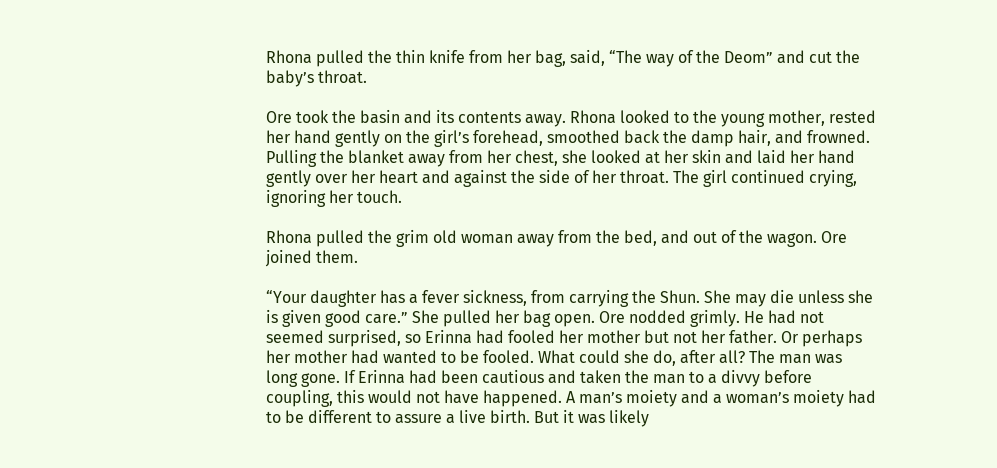Rhona pulled the thin knife from her bag, said, “The way of the Deom” and cut the baby’s throat.

Ore took the basin and its contents away. Rhona looked to the young mother, rested her hand gently on the girl’s forehead, smoothed back the damp hair, and frowned. Pulling the blanket away from her chest, she looked at her skin and laid her hand gently over her heart and against the side of her throat. The girl continued crying, ignoring her touch.

Rhona pulled the grim old woman away from the bed, and out of the wagon. Ore joined them.

“Your daughter has a fever sickness, from carrying the Shun. She may die unless she is given good care.” She pulled her bag open. Ore nodded grimly. He had not seemed surprised, so Erinna had fooled her mother but not her father. Or perhaps her mother had wanted to be fooled. What could she do, after all? The man was long gone. If Erinna had been cautious and taken the man to a divvy before coupling, this would not have happened. A man’s moiety and a woman’s moiety had to be different to assure a live birth. But it was likely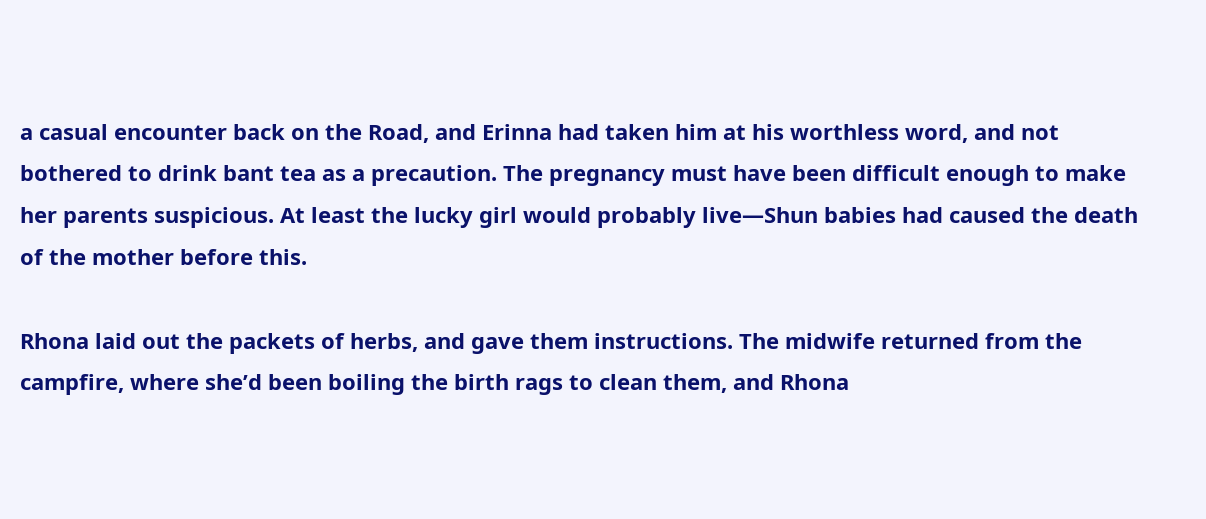a casual encounter back on the Road, and Erinna had taken him at his worthless word, and not bothered to drink bant tea as a precaution. The pregnancy must have been difficult enough to make her parents suspicious. At least the lucky girl would probably live—Shun babies had caused the death of the mother before this.

Rhona laid out the packets of herbs, and gave them instructions. The midwife returned from the campfire, where she’d been boiling the birth rags to clean them, and Rhona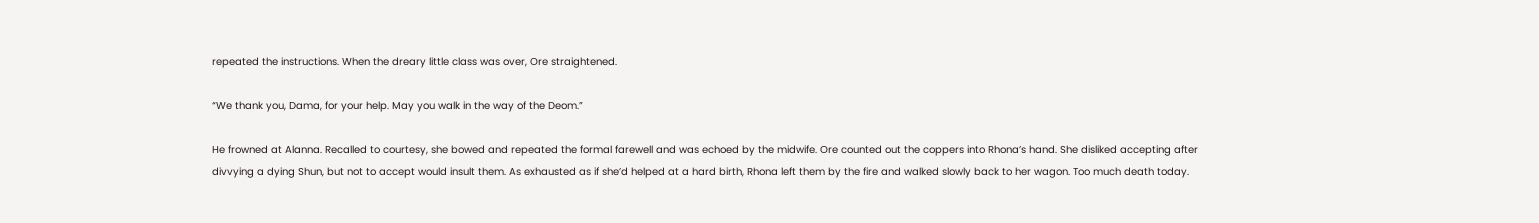repeated the instructions. When the dreary little class was over, Ore straightened.

“We thank you, Dama, for your help. May you walk in the way of the Deom.”

He frowned at Alanna. Recalled to courtesy, she bowed and repeated the formal farewell and was echoed by the midwife. Ore counted out the coppers into Rhona’s hand. She disliked accepting after divvying a dying Shun, but not to accept would insult them. As exhausted as if she’d helped at a hard birth, Rhona left them by the fire and walked slowly back to her wagon. Too much death today.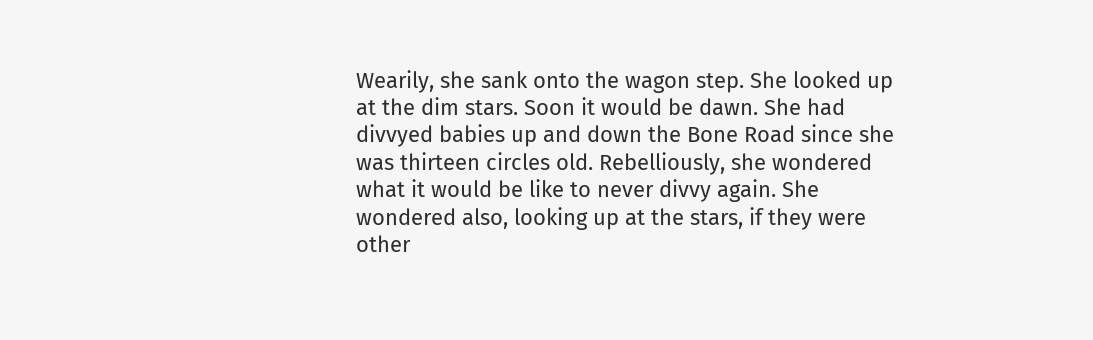Wearily, she sank onto the wagon step. She looked up at the dim stars. Soon it would be dawn. She had divvyed babies up and down the Bone Road since she was thirteen circles old. Rebelliously, she wondered what it would be like to never divvy again. She wondered also, looking up at the stars, if they were other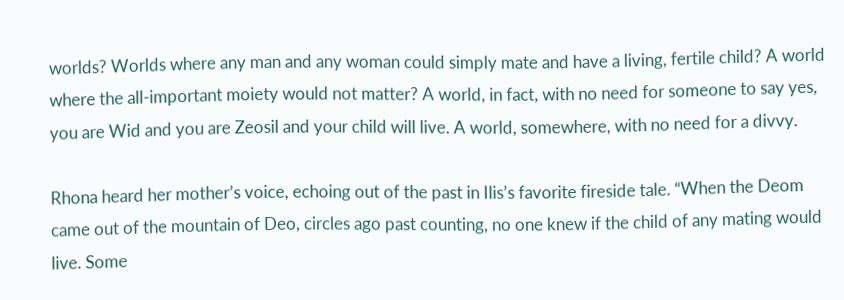worlds? Worlds where any man and any woman could simply mate and have a living, fertile child? A world where the all-important moiety would not matter? A world, in fact, with no need for someone to say yes, you are Wid and you are Zeosil and your child will live. A world, somewhere, with no need for a divvy.

Rhona heard her mother’s voice, echoing out of the past in Ilis’s favorite fireside tale. “When the Deom came out of the mountain of Deo, circles ago past counting, no one knew if the child of any mating would live. Some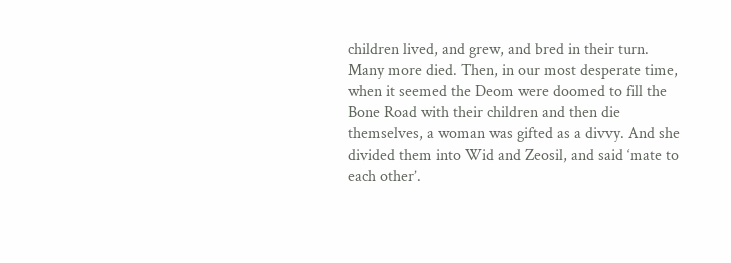children lived, and grew, and bred in their turn. Many more died. Then, in our most desperate time, when it seemed the Deom were doomed to fill the Bone Road with their children and then die themselves, a woman was gifted as a divvy. And she divided them into Wid and Zeosil, and said ‘mate to each other’.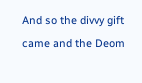And so the divvy gift came and the Deom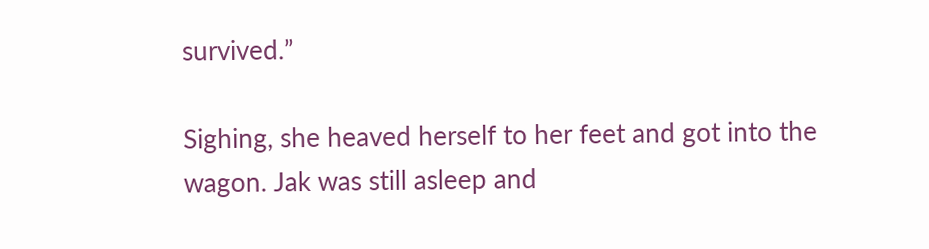survived.”

Sighing, she heaved herself to her feet and got into the wagon. Jak was still asleep and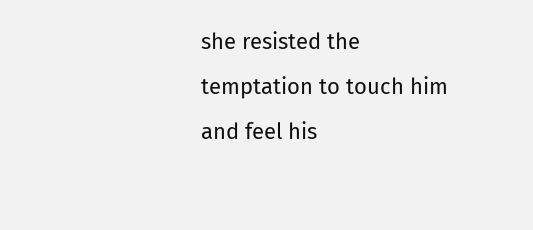she resisted the temptation to touch him and feel his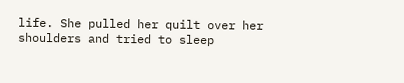life. She pulled her quilt over her shoulders and tried to sleep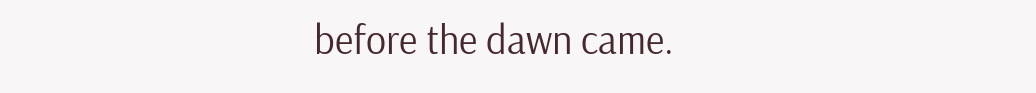before the dawn came.